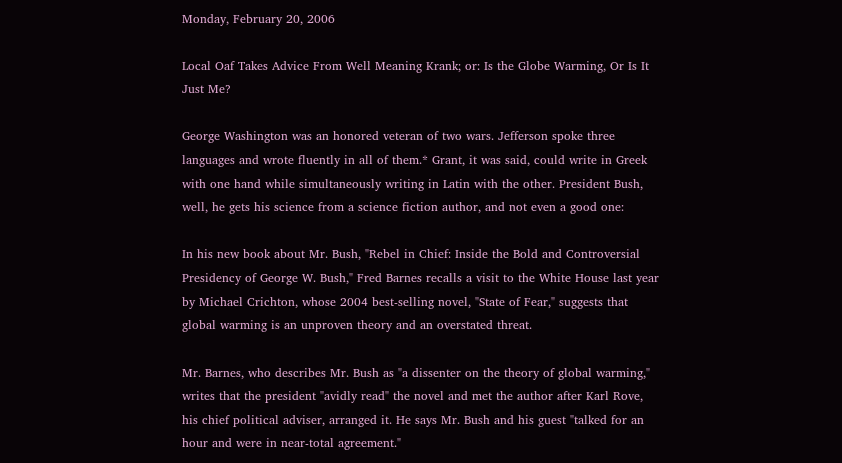Monday, February 20, 2006

Local Oaf Takes Advice From Well Meaning Krank; or: Is the Globe Warming, Or Is It Just Me?

George Washington was an honored veteran of two wars. Jefferson spoke three languages and wrote fluently in all of them.* Grant, it was said, could write in Greek with one hand while simultaneously writing in Latin with the other. President Bush, well, he gets his science from a science fiction author, and not even a good one:

In his new book about Mr. Bush, "Rebel in Chief: Inside the Bold and Controversial Presidency of George W. Bush," Fred Barnes recalls a visit to the White House last year by Michael Crichton, whose 2004 best-selling novel, "State of Fear," suggests that global warming is an unproven theory and an overstated threat.

Mr. Barnes, who describes Mr. Bush as "a dissenter on the theory of global warming," writes that the president "avidly read" the novel and met the author after Karl Rove, his chief political adviser, arranged it. He says Mr. Bush and his guest "talked for an hour and were in near-total agreement."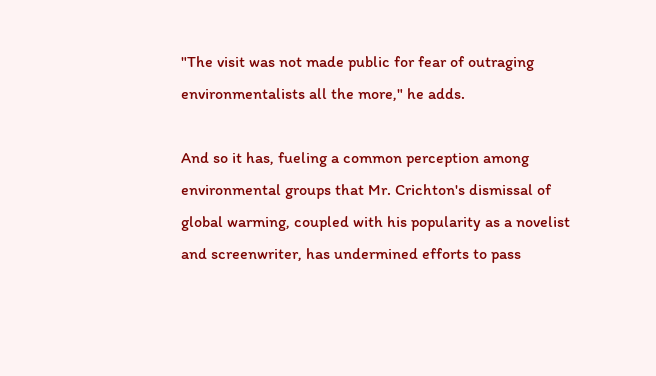"The visit was not made public for fear of outraging environmentalists all the more," he adds.

And so it has, fueling a common perception among environmental groups that Mr. Crichton's dismissal of global warming, coupled with his popularity as a novelist and screenwriter, has undermined efforts to pass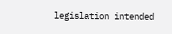legislation intended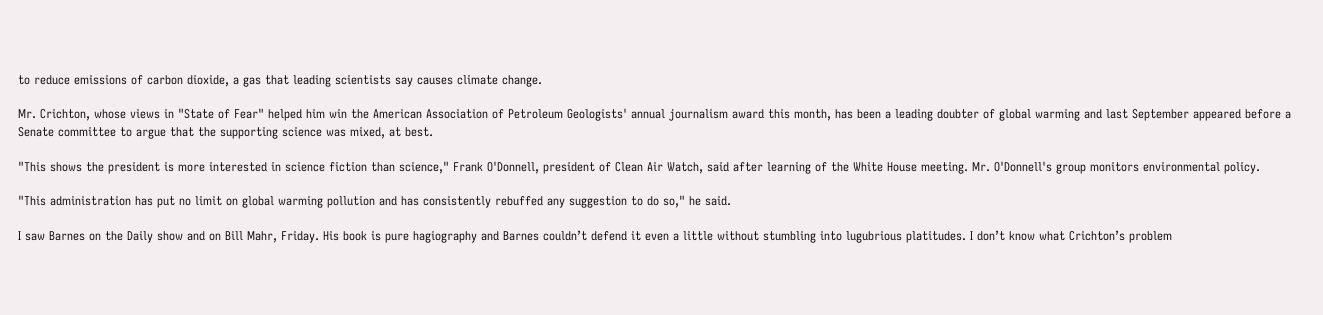to reduce emissions of carbon dioxide, a gas that leading scientists say causes climate change.

Mr. Crichton, whose views in "State of Fear" helped him win the American Association of Petroleum Geologists' annual journalism award this month, has been a leading doubter of global warming and last September appeared before a Senate committee to argue that the supporting science was mixed, at best.

"This shows the president is more interested in science fiction than science," Frank O'Donnell, president of Clean Air Watch, said after learning of the White House meeting. Mr. O'Donnell's group monitors environmental policy.

"This administration has put no limit on global warming pollution and has consistently rebuffed any suggestion to do so," he said.

I saw Barnes on the Daily show and on Bill Mahr, Friday. His book is pure hagiography and Barnes couldn’t defend it even a little without stumbling into lugubrious platitudes. I don’t know what Crichton’s problem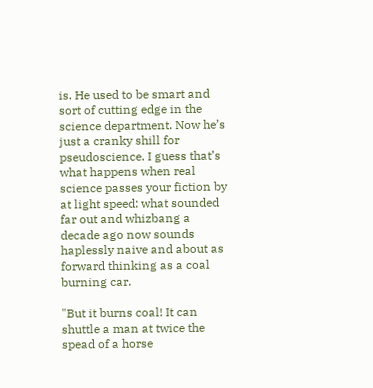is. He used to be smart and sort of cutting edge in the science department. Now he’s just a cranky shill for pseudoscience. I guess that’s what happens when real science passes your fiction by at light speed: what sounded far out and whizbang a decade ago now sounds haplessly naive and about as forward thinking as a coal burning car.

"But it burns coal! It can shuttle a man at twice the spead of a horse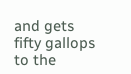and gets fifty gallops to the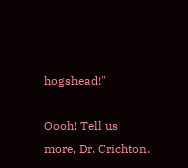hogshead!"

Oooh! Tell us more, Dr. Crichton.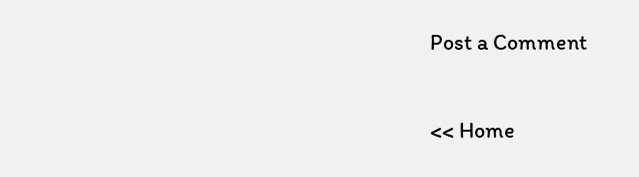Post a Comment

<< Home